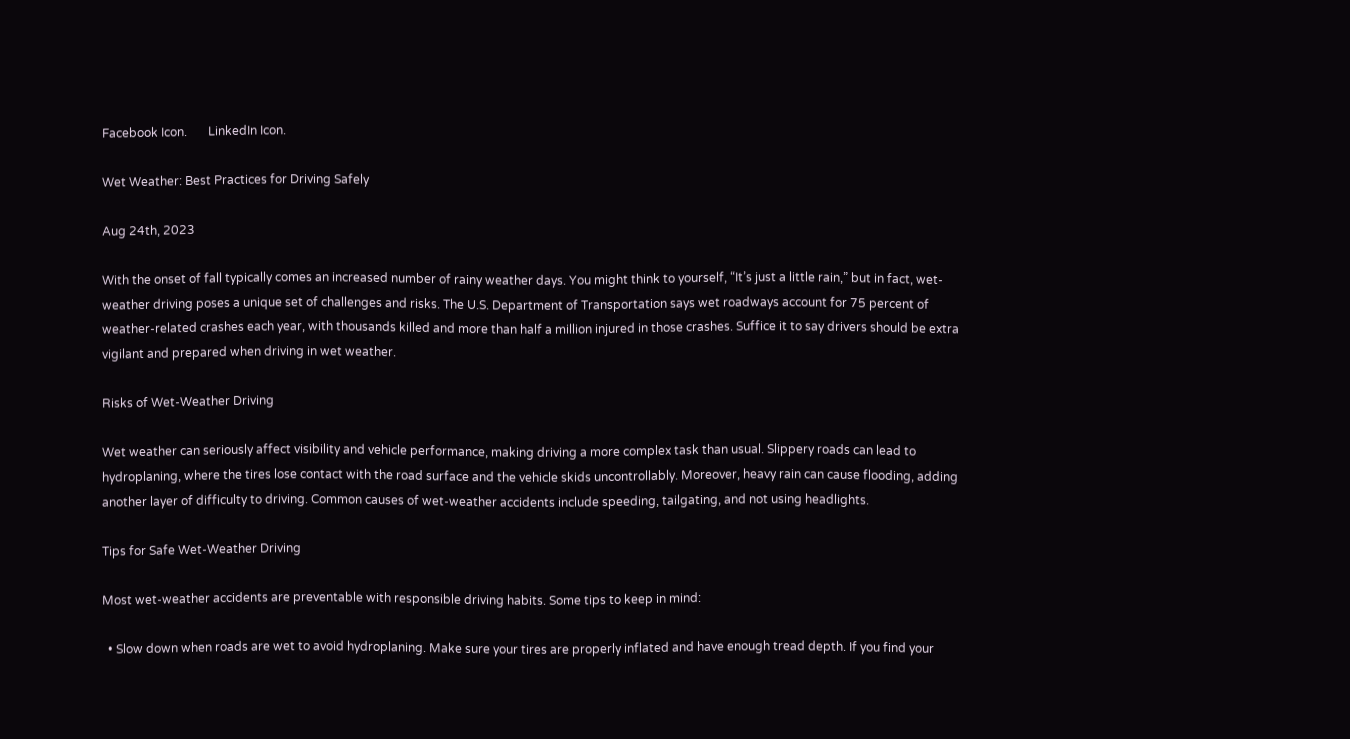Facebook Icon.       LinkedIn Icon.

Wet Weather: Best Practices for Driving Safely

Aug 24th, 2023

With the onset of fall typically comes an increased number of rainy weather days. You might think to yourself, “It’s just a little rain,” but in fact, wet-weather driving poses a unique set of challenges and risks. The U.S. Department of Transportation says wet roadways account for 75 percent of weather-related crashes each year, with thousands killed and more than half a million injured in those crashes. Suffice it to say drivers should be extra vigilant and prepared when driving in wet weather.

Risks of Wet-Weather Driving

Wet weather can seriously affect visibility and vehicle performance, making driving a more complex task than usual. Slippery roads can lead to hydroplaning, where the tires lose contact with the road surface and the vehicle skids uncontrollably. Moreover, heavy rain can cause flooding, adding another layer of difficulty to driving. Common causes of wet-weather accidents include speeding, tailgating, and not using headlights.

Tips for Safe Wet-Weather Driving

Most wet-weather accidents are preventable with responsible driving habits. Some tips to keep in mind:

  • Slow down when roads are wet to avoid hydroplaning. Make sure your tires are properly inflated and have enough tread depth. If you find your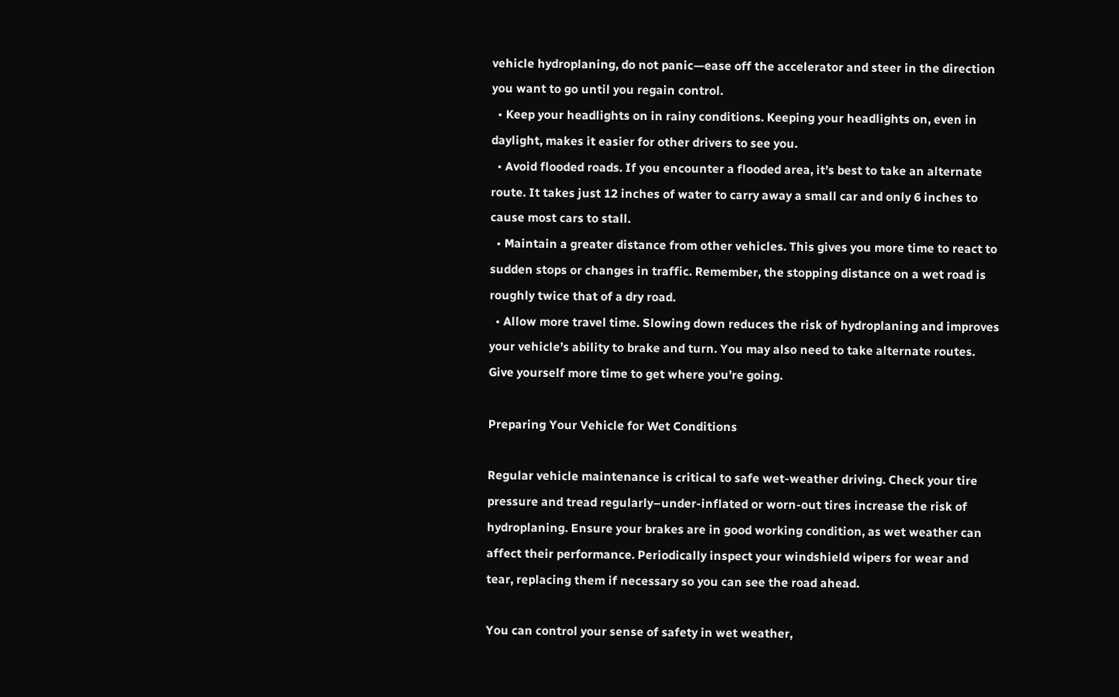vehicle hydroplaning, do not panic—ease off the accelerator and steer in the direction you want to go until you regain control.
  • Keep your headlights on in rainy conditions. Keeping your headlights on, even in daylight, makes it easier for other drivers to see you.
  • Avoid flooded roads. If you encounter a flooded area, it’s best to take an alternate route. It takes just 12 inches of water to carry away a small car and only 6 inches to cause most cars to stall.
  • Maintain a greater distance from other vehicles. This gives you more time to react to sudden stops or changes in traffic. Remember, the stopping distance on a wet road is roughly twice that of a dry road.
  • Allow more travel time. Slowing down reduces the risk of hydroplaning and improves your vehicle’s ability to brake and turn. You may also need to take alternate routes. Give yourself more time to get where you’re going.

Preparing Your Vehicle for Wet Conditions

Regular vehicle maintenance is critical to safe wet-weather driving. Check your tire pressure and tread regularly–under-inflated or worn-out tires increase the risk of hydroplaning. Ensure your brakes are in good working condition, as wet weather can affect their performance. Periodically inspect your windshield wipers for wear and tear, replacing them if necessary so you can see the road ahead.

You can control your sense of safety in wet weather,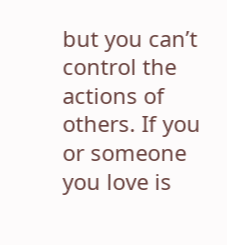but you can’t control the actions of others. If you or someone you love is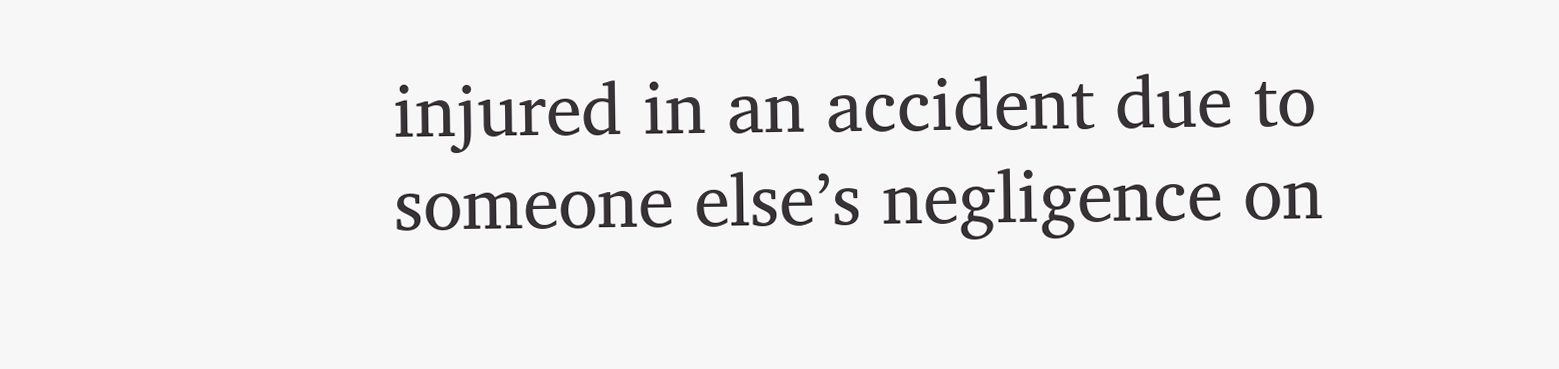injured in an accident due to someone else’s negligence on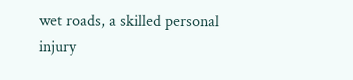wet roads, a skilled personal injury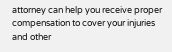attorney can help you receive proper compensation to cover your injuries and other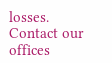losses. Contact our offices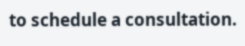to schedule a consultation.